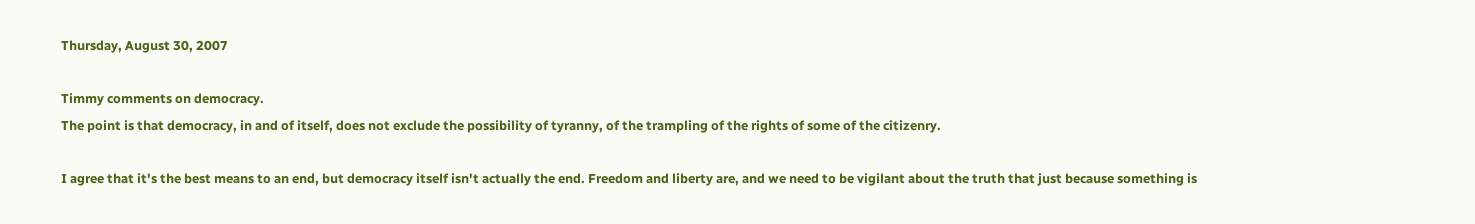Thursday, August 30, 2007

Timmy comments on democracy.
The point is that democracy, in and of itself, does not exclude the possibility of tyranny, of the trampling of the rights of some of the citizenry.

I agree that it's the best means to an end, but democracy itself isn't actually the end. Freedom and liberty are, and we need to be vigilant about the truth that just because something is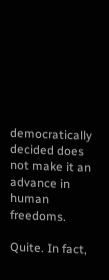democratically decided does not make it an advance in human freedoms.

Quite. In fact,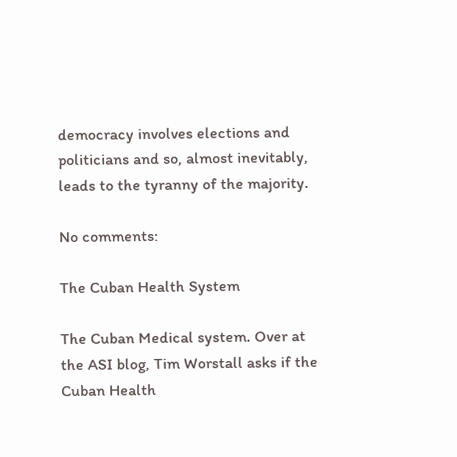democracy involves elections and politicians and so, almost inevitably, leads to the tyranny of the majority.

No comments:

The Cuban Health System

The Cuban Medical system. Over at the ASI blog, Tim Worstall asks if the Cuban Health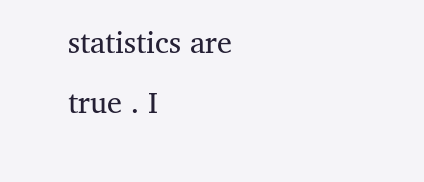statistics are true . I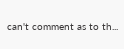can't comment as to th...